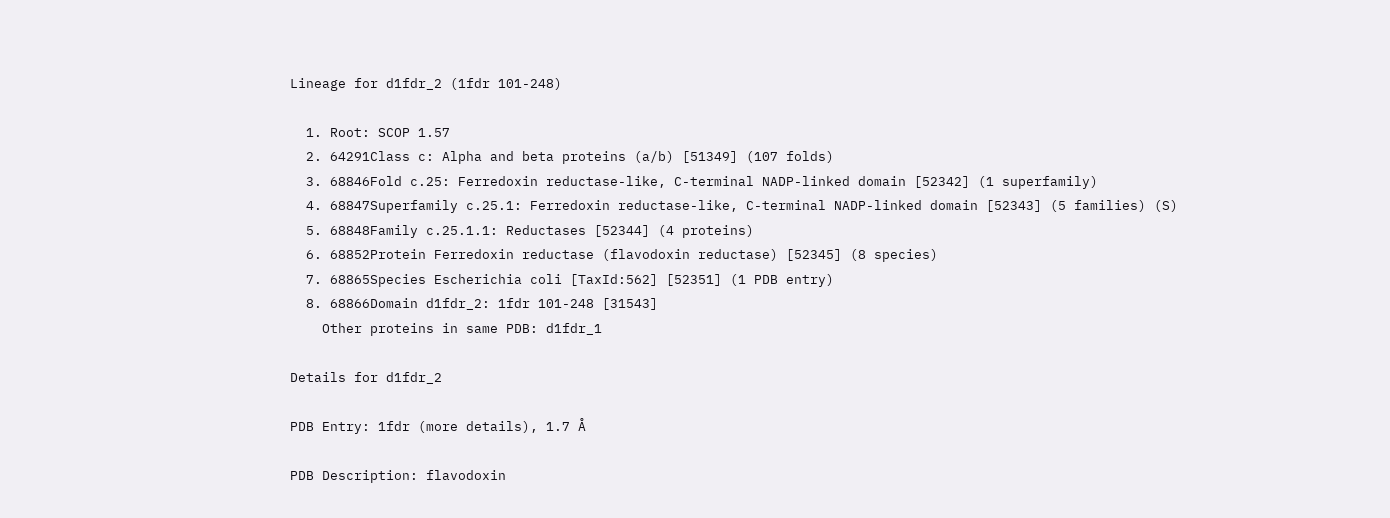Lineage for d1fdr_2 (1fdr 101-248)

  1. Root: SCOP 1.57
  2. 64291Class c: Alpha and beta proteins (a/b) [51349] (107 folds)
  3. 68846Fold c.25: Ferredoxin reductase-like, C-terminal NADP-linked domain [52342] (1 superfamily)
  4. 68847Superfamily c.25.1: Ferredoxin reductase-like, C-terminal NADP-linked domain [52343] (5 families) (S)
  5. 68848Family c.25.1.1: Reductases [52344] (4 proteins)
  6. 68852Protein Ferredoxin reductase (flavodoxin reductase) [52345] (8 species)
  7. 68865Species Escherichia coli [TaxId:562] [52351] (1 PDB entry)
  8. 68866Domain d1fdr_2: 1fdr 101-248 [31543]
    Other proteins in same PDB: d1fdr_1

Details for d1fdr_2

PDB Entry: 1fdr (more details), 1.7 Å

PDB Description: flavodoxin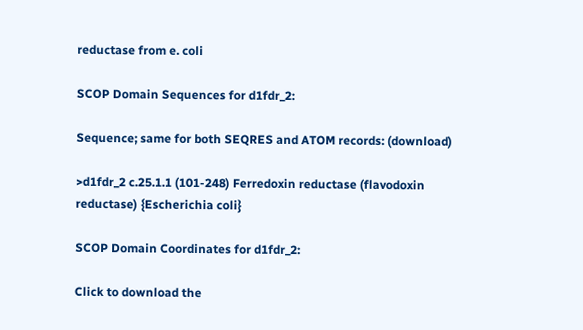reductase from e. coli

SCOP Domain Sequences for d1fdr_2:

Sequence; same for both SEQRES and ATOM records: (download)

>d1fdr_2 c.25.1.1 (101-248) Ferredoxin reductase (flavodoxin reductase) {Escherichia coli}

SCOP Domain Coordinates for d1fdr_2:

Click to download the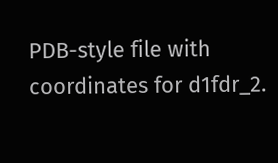PDB-style file with coordinates for d1fdr_2.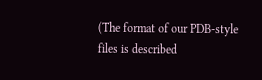(The format of our PDB-style files is described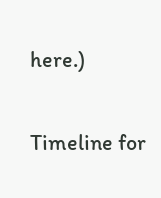here.)

Timeline for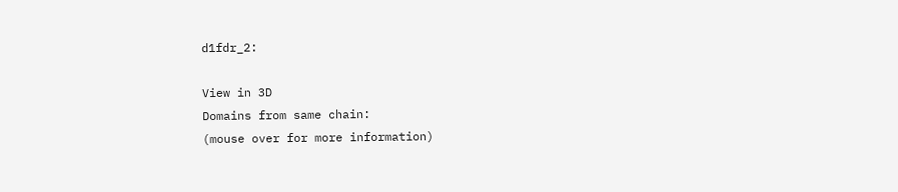d1fdr_2:

View in 3D
Domains from same chain:
(mouse over for more information)